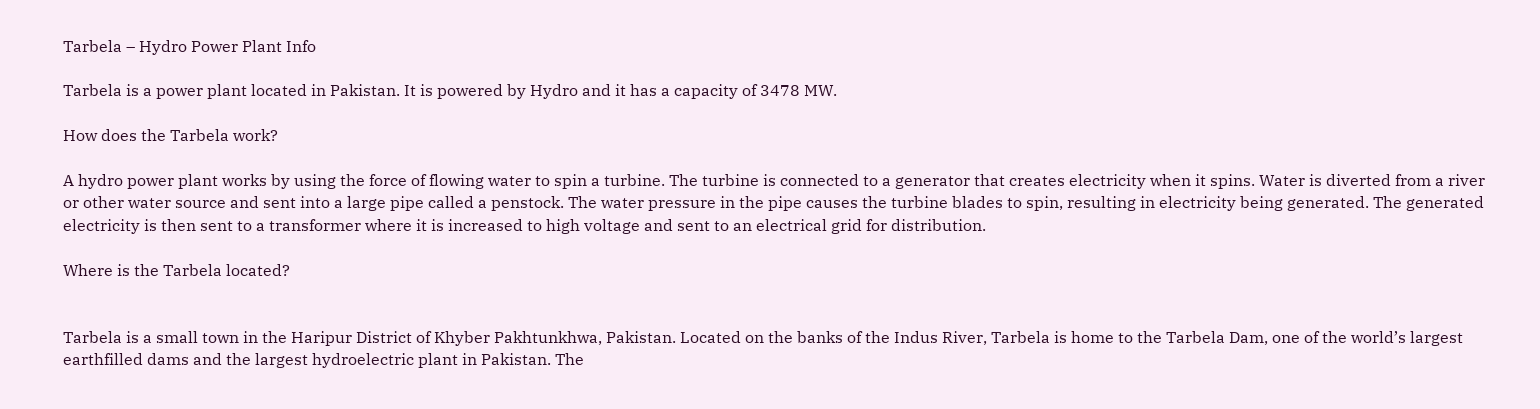Tarbela – Hydro Power Plant Info

Tarbela is a power plant located in Pakistan. It is powered by Hydro and it has a capacity of 3478 MW.

How does the Tarbela work?

A hydro power plant works by using the force of flowing water to spin a turbine. The turbine is connected to a generator that creates electricity when it spins. Water is diverted from a river or other water source and sent into a large pipe called a penstock. The water pressure in the pipe causes the turbine blades to spin, resulting in electricity being generated. The generated electricity is then sent to a transformer where it is increased to high voltage and sent to an electrical grid for distribution.

Where is the Tarbela located?


Tarbela is a small town in the Haripur District of Khyber Pakhtunkhwa, Pakistan. Located on the banks of the Indus River, Tarbela is home to the Tarbela Dam, one of the world’s largest earthfilled dams and the largest hydroelectric plant in Pakistan. The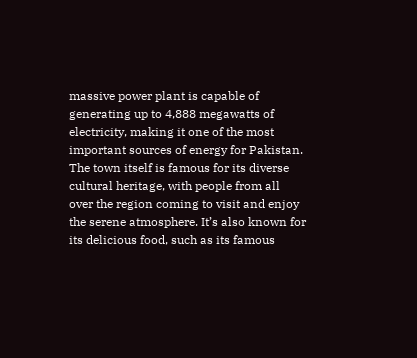massive power plant is capable of generating up to 4,888 megawatts of electricity, making it one of the most important sources of energy for Pakistan. The town itself is famous for its diverse cultural heritage, with people from all over the region coming to visit and enjoy the serene atmosphere. It’s also known for its delicious food, such as its famous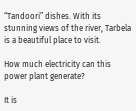“Tandoori” dishes. With its stunning views of the river, Tarbela is a beautiful place to visit.

How much electricity can this power plant generate?

It is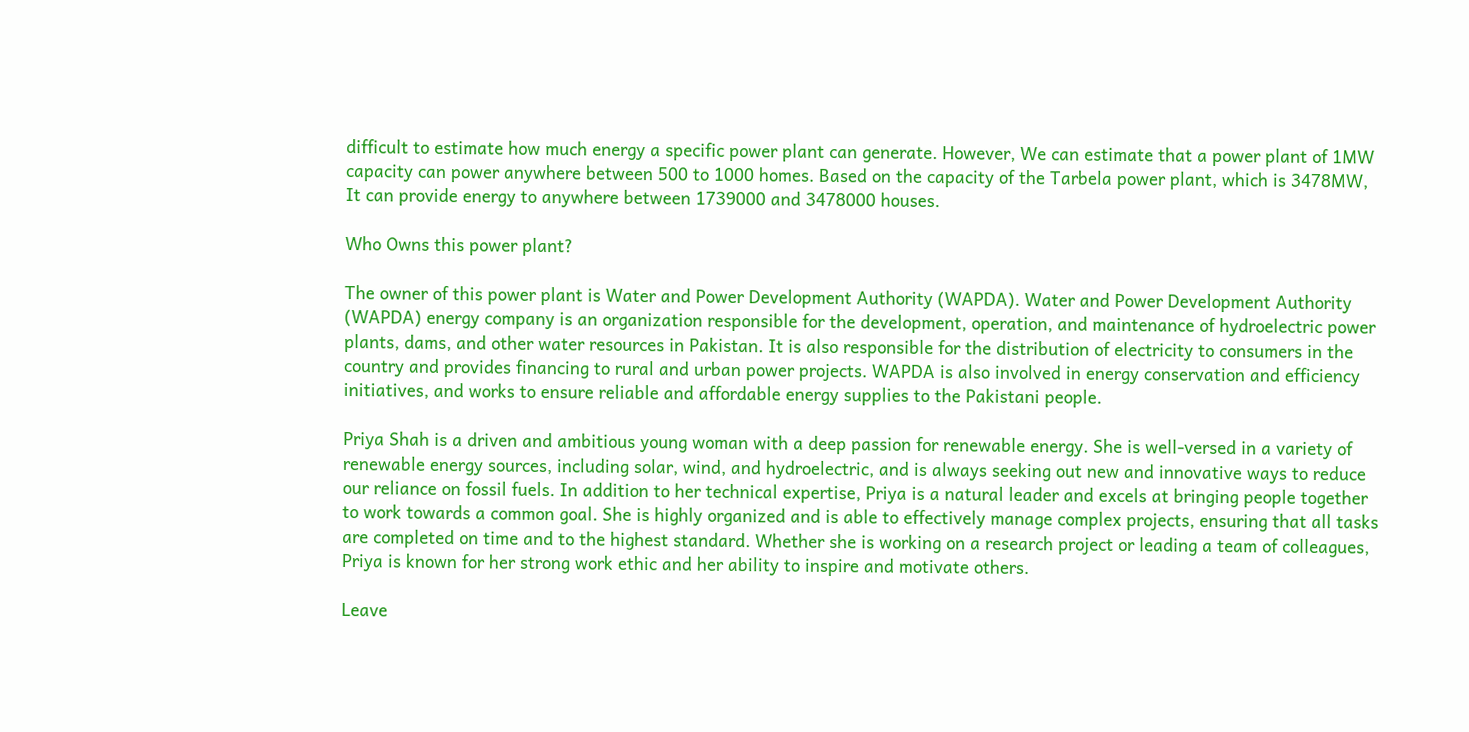difficult to estimate how much energy a specific power plant can generate. However, We can estimate that a power plant of 1MW capacity can power anywhere between 500 to 1000 homes. Based on the capacity of the Tarbela power plant, which is 3478MW, It can provide energy to anywhere between 1739000 and 3478000 houses.

Who Owns this power plant?

The owner of this power plant is Water and Power Development Authority (WAPDA). Water and Power Development Authority (WAPDA) energy company is an organization responsible for the development, operation, and maintenance of hydroelectric power plants, dams, and other water resources in Pakistan. It is also responsible for the distribution of electricity to consumers in the country and provides financing to rural and urban power projects. WAPDA is also involved in energy conservation and efficiency initiatives, and works to ensure reliable and affordable energy supplies to the Pakistani people.

Priya Shah is a driven and ambitious young woman with a deep passion for renewable energy. She is well-versed in a variety of renewable energy sources, including solar, wind, and hydroelectric, and is always seeking out new and innovative ways to reduce our reliance on fossil fuels. In addition to her technical expertise, Priya is a natural leader and excels at bringing people together to work towards a common goal. She is highly organized and is able to effectively manage complex projects, ensuring that all tasks are completed on time and to the highest standard. Whether she is working on a research project or leading a team of colleagues, Priya is known for her strong work ethic and her ability to inspire and motivate others.

Leave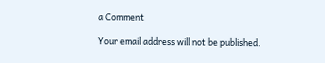a Comment

Your email address will not be published.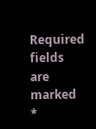Required fields are marked *